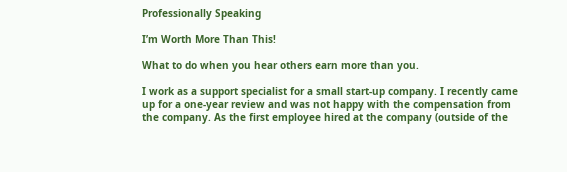Professionally Speaking

I’m Worth More Than This!

What to do when you hear others earn more than you.

I work as a support specialist for a small start-up company. I recently came up for a one-year review and was not happy with the compensation from the company. As the first employee hired at the company (outside of the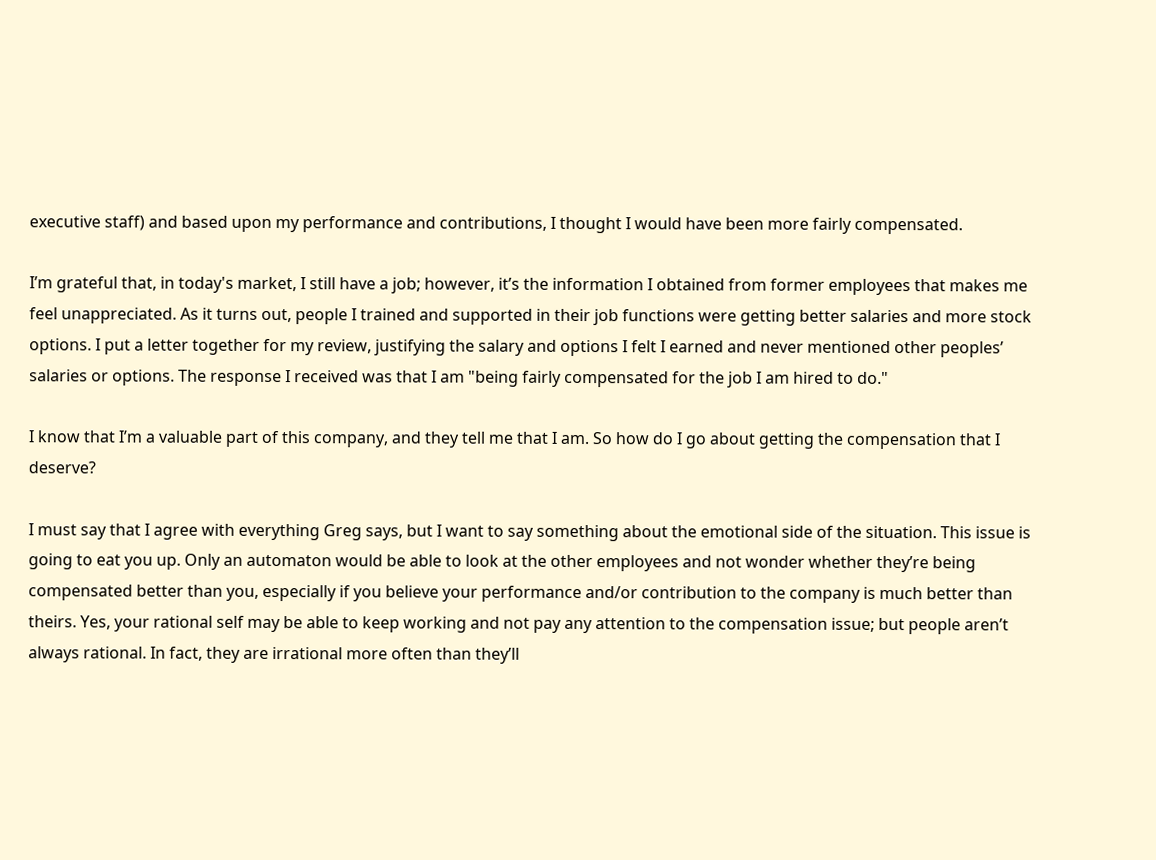executive staff) and based upon my performance and contributions, I thought I would have been more fairly compensated.

I’m grateful that, in today's market, I still have a job; however, it’s the information I obtained from former employees that makes me feel unappreciated. As it turns out, people I trained and supported in their job functions were getting better salaries and more stock options. I put a letter together for my review, justifying the salary and options I felt I earned and never mentioned other peoples’ salaries or options. The response I received was that I am "being fairly compensated for the job I am hired to do."

I know that I’m a valuable part of this company, and they tell me that I am. So how do I go about getting the compensation that I deserve?

I must say that I agree with everything Greg says, but I want to say something about the emotional side of the situation. This issue is going to eat you up. Only an automaton would be able to look at the other employees and not wonder whether they’re being compensated better than you, especially if you believe your performance and/or contribution to the company is much better than theirs. Yes, your rational self may be able to keep working and not pay any attention to the compensation issue; but people aren’t always rational. In fact, they are irrational more often than they’ll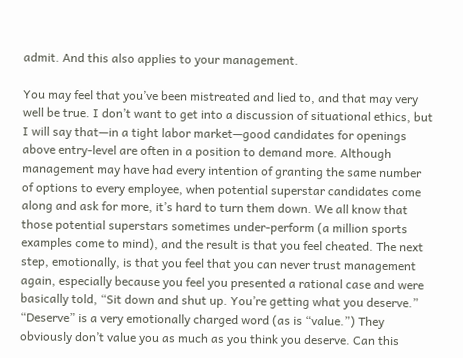admit. And this also applies to your management.

You may feel that you’ve been mistreated and lied to, and that may very well be true. I don’t want to get into a discussion of situational ethics, but I will say that—in a tight labor market—good candidates for openings above entry-level are often in a position to demand more. Although management may have had every intention of granting the same number of options to every employee, when potential superstar candidates come along and ask for more, it’s hard to turn them down. We all know that those potential superstars sometimes under-perform (a million sports examples come to mind), and the result is that you feel cheated. The next step, emotionally, is that you feel that you can never trust management again, especially because you feel you presented a rational case and were basically told, “Sit down and shut up. You’re getting what you deserve.” “Deserve” is a very emotionally charged word (as is “value.”) They obviously don’t value you as much as you think you deserve. Can this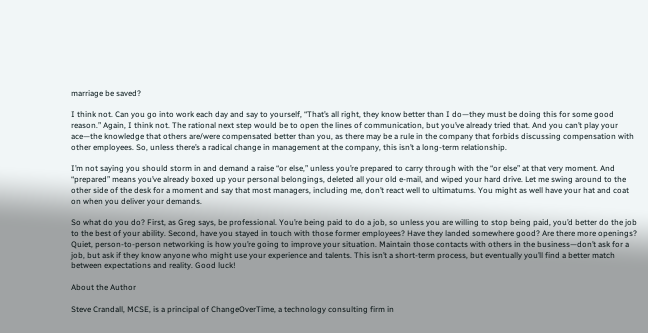marriage be saved?

I think not. Can you go into work each day and say to yourself, “That’s all right, they know better than I do—they must be doing this for some good reason.” Again, I think not. The rational next step would be to open the lines of communication, but you’ve already tried that. And you can’t play your ace—the knowledge that others are/were compensated better than you, as there may be a rule in the company that forbids discussing compensation with other employees. So, unless there’s a radical change in management at the company, this isn’t a long-term relationship.

I’m not saying you should storm in and demand a raise “or else,” unless you’re prepared to carry through with the “or else” at that very moment. And “prepared” means you’ve already boxed up your personal belongings, deleted all your old e-mail, and wiped your hard drive. Let me swing around to the other side of the desk for a moment and say that most managers, including me, don’t react well to ultimatums. You might as well have your hat and coat on when you deliver your demands.

So what do you do? First, as Greg says, be professional. You’re being paid to do a job, so unless you are willing to stop being paid, you’d better do the job to the best of your ability. Second, have you stayed in touch with those former employees? Have they landed somewhere good? Are there more openings? Quiet, person-to-person networking is how you’re going to improve your situation. Maintain those contacts with others in the business—don’t ask for a job, but ask if they know anyone who might use your experience and talents. This isn’t a short-term process, but eventually you’ll find a better match between expectations and reality. Good luck!

About the Author

Steve Crandall, MCSE, is a principal of ChangeOverTime, a technology consulting firm in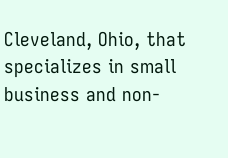Cleveland, Ohio, that specializes in small business and non-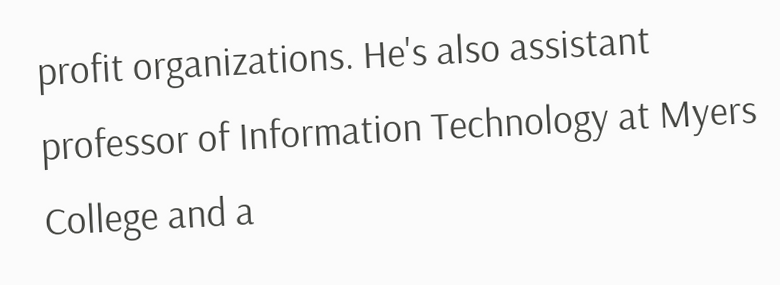profit organizations. He's also assistant professor of Information Technology at Myers College and a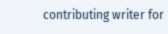contributing writer for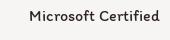Microsoft Certified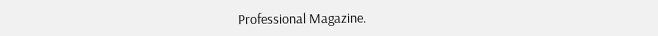Professional Magazine.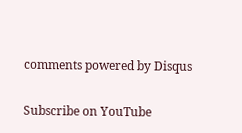comments powered by Disqus

Subscribe on YouTube